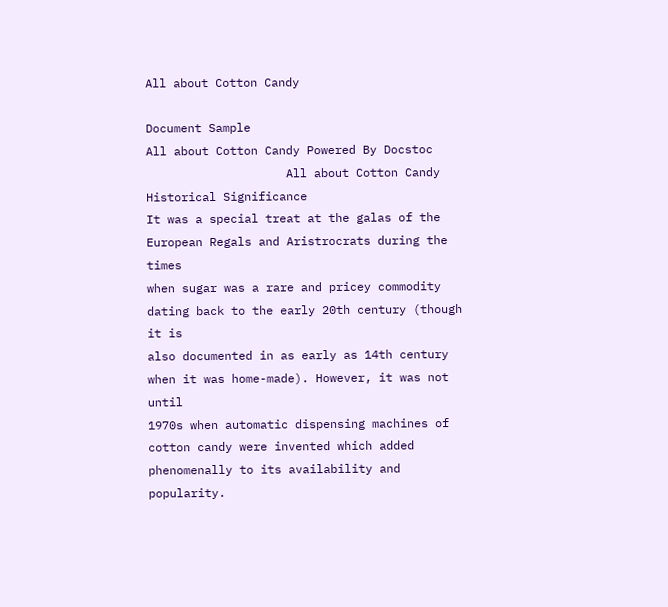All about Cotton Candy

Document Sample
All about Cotton Candy Powered By Docstoc
                    All about Cotton Candy
Historical Significance
It was a special treat at the galas of the European Regals and Aristrocrats during the times
when sugar was a rare and pricey commodity dating back to the early 20th century (though it is
also documented in as early as 14th century when it was home-made). However, it was not until
1970s when automatic dispensing machines of cotton candy were invented which added
phenomenally to its availability and popularity.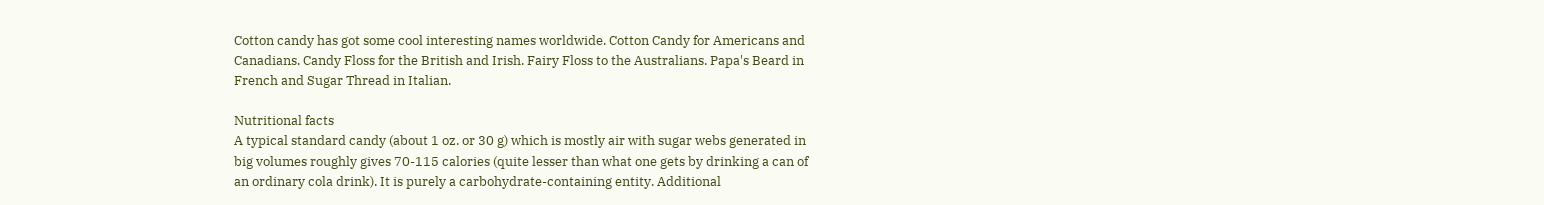Cotton candy has got some cool interesting names worldwide. Cotton Candy for Americans and
Canadians. Candy Floss for the British and Irish. Fairy Floss to the Australians. Papa's Beard in
French and Sugar Thread in Italian.

Nutritional facts
A typical standard candy (about 1 oz. or 30 g) which is mostly air with sugar webs generated in
big volumes roughly gives 70-115 calories (quite lesser than what one gets by drinking a can of
an ordinary cola drink). It is purely a carbohydrate-containing entity. Additional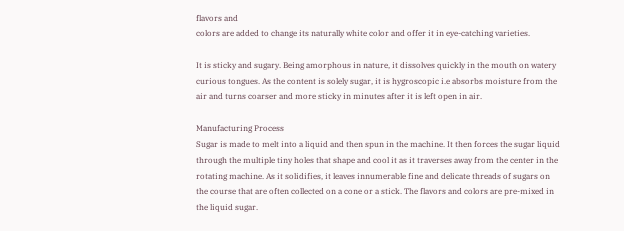flavors and
colors are added to change its naturally white color and offer it in eye-catching varieties.

It is sticky and sugary. Being amorphous in nature, it dissolves quickly in the mouth on watery
curious tongues. As the content is solely sugar, it is hygroscopic i.e absorbs moisture from the
air and turns coarser and more sticky in minutes after it is left open in air.

Manufacturing Process
Sugar is made to melt into a liquid and then spun in the machine. It then forces the sugar liquid
through the multiple tiny holes that shape and cool it as it traverses away from the center in the
rotating machine. As it solidifies, it leaves innumerable fine and delicate threads of sugars on
the course that are often collected on a cone or a stick. The flavors and colors are pre-mixed in
the liquid sugar.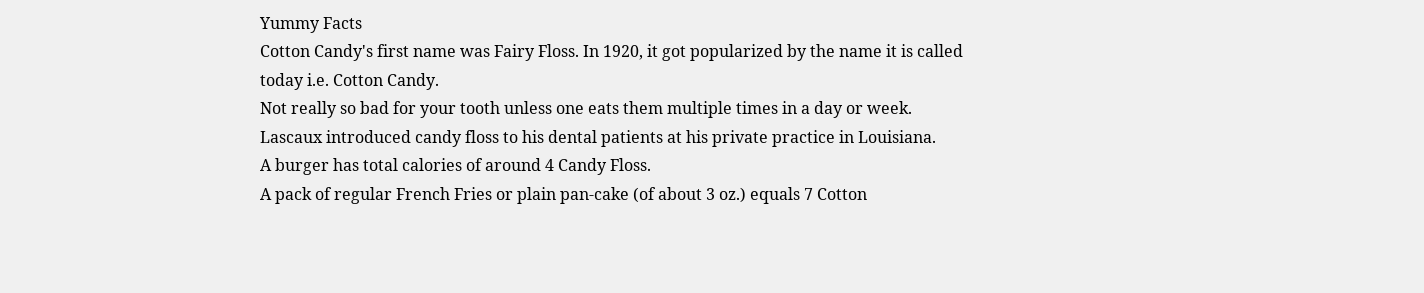Yummy Facts
Cotton Candy's first name was Fairy Floss. In 1920, it got popularized by the name it is called
today i.e. Cotton Candy.
Not really so bad for your tooth unless one eats them multiple times in a day or week.
Lascaux introduced candy floss to his dental patients at his private practice in Louisiana.
A burger has total calories of around 4 Candy Floss.
A pack of regular French Fries or plain pan-cake (of about 3 oz.) equals 7 Cotton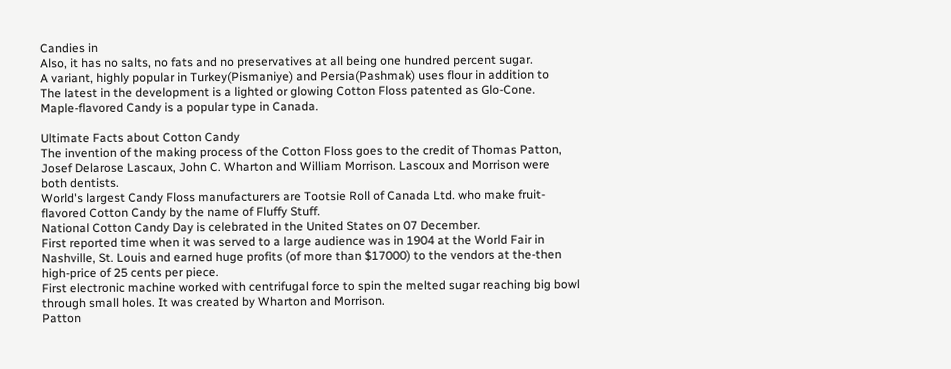Candies in
Also, it has no salts, no fats and no preservatives at all being one hundred percent sugar.
A variant, highly popular in Turkey(Pismaniye) and Persia(Pashmak) uses flour in addition to
The latest in the development is a lighted or glowing Cotton Floss patented as Glo-Cone.
Maple-flavored Candy is a popular type in Canada.

Ultimate Facts about Cotton Candy
The invention of the making process of the Cotton Floss goes to the credit of Thomas Patton,
Josef Delarose Lascaux, John C. Wharton and William Morrison. Lascoux and Morrison were
both dentists.
World's largest Candy Floss manufacturers are Tootsie Roll of Canada Ltd. who make fruit-
flavored Cotton Candy by the name of Fluffy Stuff.
National Cotton Candy Day is celebrated in the United States on 07 December.
First reported time when it was served to a large audience was in 1904 at the World Fair in
Nashville, St. Louis and earned huge profits (of more than $17000) to the vendors at the-then
high-price of 25 cents per piece.
First electronic machine worked with centrifugal force to spin the melted sugar reaching big bowl
through small holes. It was created by Wharton and Morrison.
Patton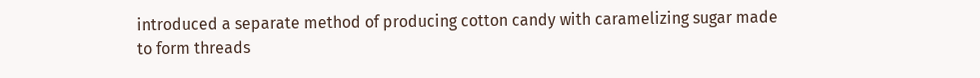introduced a separate method of producing cotton candy with caramelizing sugar made
to form threads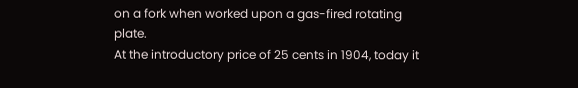on a fork when worked upon a gas-fired rotating plate.
At the introductory price of 25 cents in 1904, today it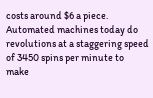costs around $6 a piece.
Automated machines today do revolutions at a staggering speed of 3450 spins per minute to
make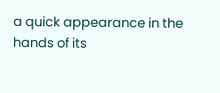a quick appearance in the hands of its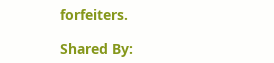forfeiters.

Shared By: